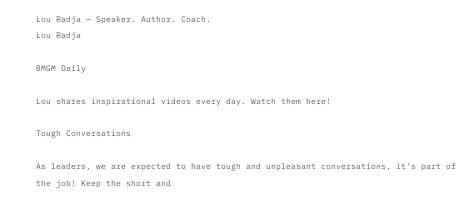Lou Radja — Speaker. Author. Coach.
Lou Radja

BMGM Daily

Lou shares inspirational videos every day. Watch them here!

Tough Conversations

As leaders, we are expected to have tough and unpleasant conversations, it's part of the job! Keep the short and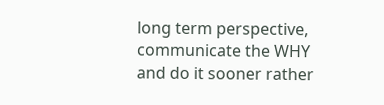long term perspective, communicate the WHY and do it sooner rather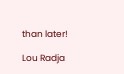than later!

Lou Radja